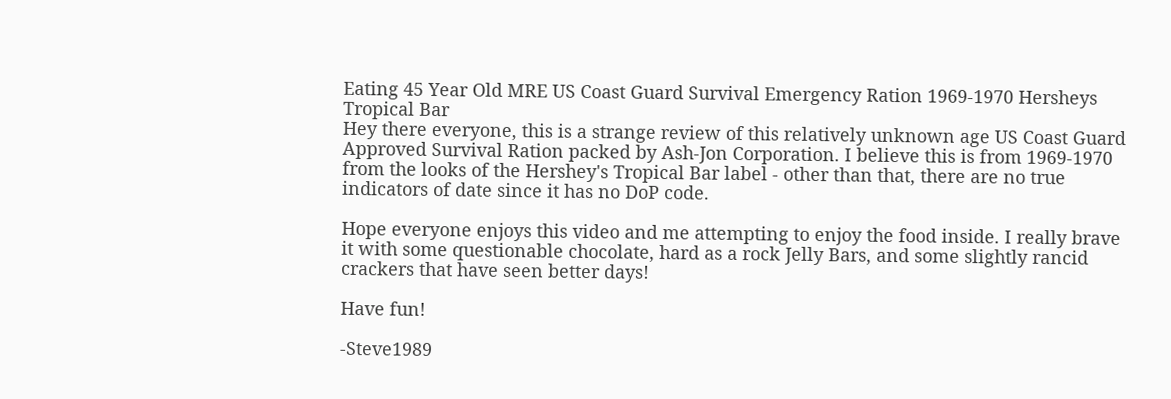Eating 45 Year Old MRE US Coast Guard Survival Emergency Ration 1969-1970 Hersheys Tropical Bar
Hey there everyone, this is a strange review of this relatively unknown age US Coast Guard Approved Survival Ration packed by Ash-Jon Corporation. I believe this is from 1969-1970 from the looks of the Hershey's Tropical Bar label - other than that, there are no true indicators of date since it has no DoP code.

Hope everyone enjoys this video and me attempting to enjoy the food inside. I really brave it with some questionable chocolate, hard as a rock Jelly Bars, and some slightly rancid crackers that have seen better days!

Have fun!

-Steve1989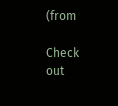(from

Check out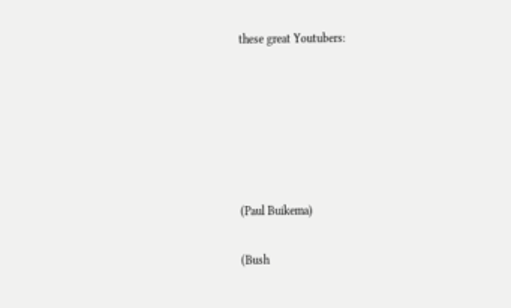these great Youtubers:






(Paul Buikema)

(Bush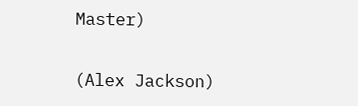Master)

(Alex Jackson)